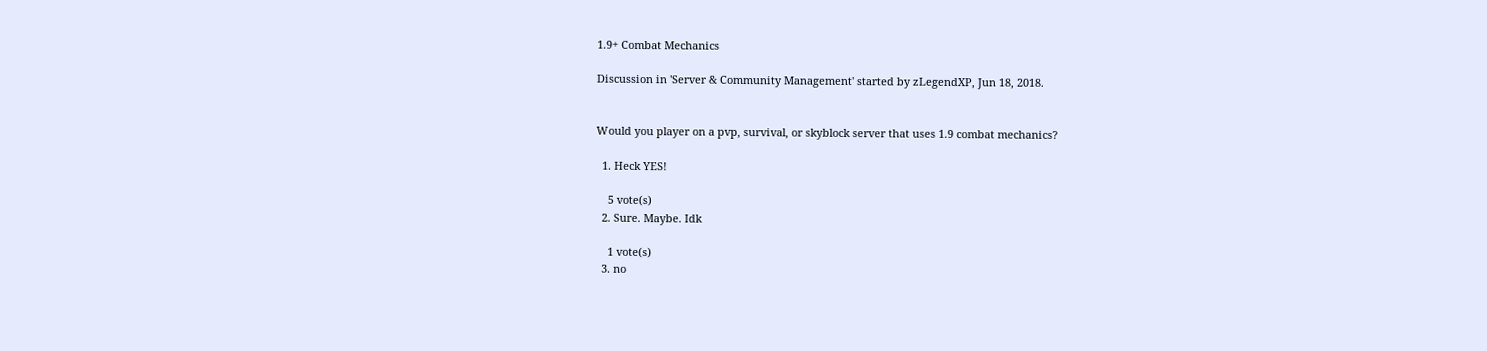1.9+ Combat Mechanics

Discussion in 'Server & Community Management' started by zLegendXP, Jun 18, 2018.


Would you player on a pvp, survival, or skyblock server that uses 1.9 combat mechanics?

  1. Heck YES!

    5 vote(s)
  2. Sure. Maybe. Idk

    1 vote(s)
  3. no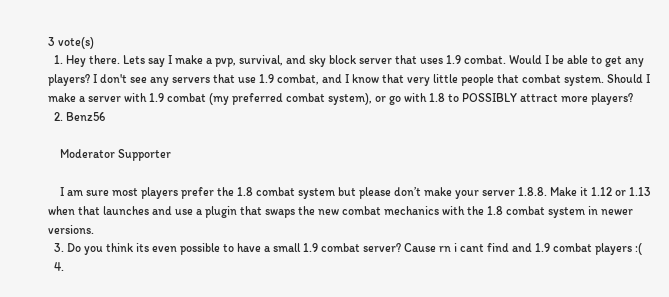3 vote(s)
  1. Hey there. Lets say I make a pvp, survival, and sky block server that uses 1.9 combat. Would I be able to get any players? I don't see any servers that use 1.9 combat, and I know that very little people that combat system. Should I make a server with 1.9 combat (my preferred combat system), or go with 1.8 to POSSIBLY attract more players?
  2. Benz56

    Moderator Supporter

    I am sure most players prefer the 1.8 combat system but please don’t make your server 1.8.8. Make it 1.12 or 1.13 when that launches and use a plugin that swaps the new combat mechanics with the 1.8 combat system in newer versions.
  3. Do you think its even possible to have a small 1.9 combat server? Cause rn i cant find and 1.9 combat players :(
  4.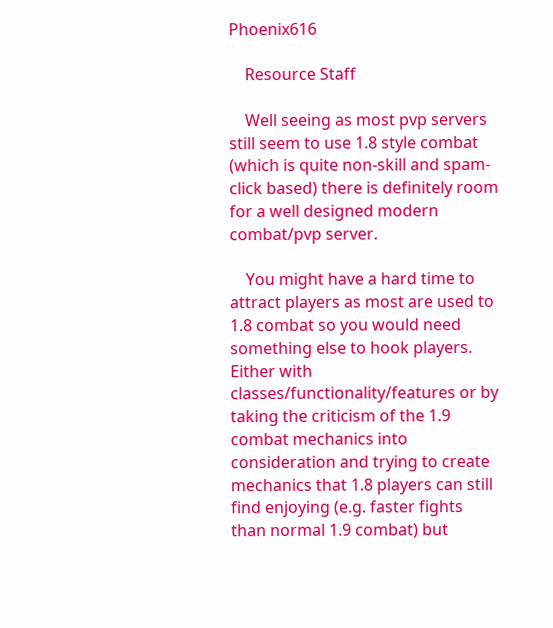Phoenix616

    Resource Staff

    Well seeing as most pvp servers still seem to use 1.8 style combat (which is quite non-skill and spam-click based) there is definitely room for a well designed modern combat/pvp server.

    You might have a hard time to attract players as most are used to 1.8 combat so you would need something else to hook players. Either with classes/functionality/features or by taking the criticism of the 1.9 combat mechanics into consideration and trying to create mechanics that 1.8 players can still find enjoying (e.g. faster fights than normal 1.9 combat) but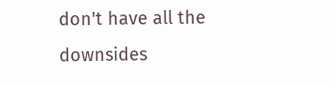don't have all the downsides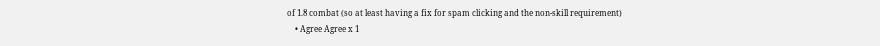of 1.8 combat (so at least having a fix for spam clicking and the non-skill requirement)
    • Agree Agree x 1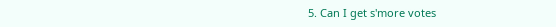5. Can I get s'more votes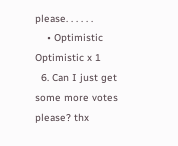please. . . . . .
    • Optimistic Optimistic x 1
  6. Can I just get some more votes please? thx